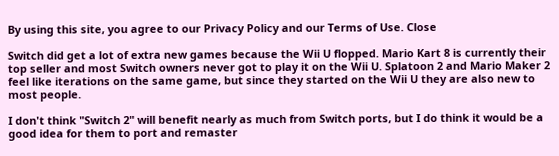By using this site, you agree to our Privacy Policy and our Terms of Use. Close

Switch did get a lot of extra new games because the Wii U flopped. Mario Kart 8 is currently their top seller and most Switch owners never got to play it on the Wii U. Splatoon 2 and Mario Maker 2 feel like iterations on the same game, but since they started on the Wii U they are also new to most people.

I don't think "Switch 2" will benefit nearly as much from Switch ports, but I do think it would be a good idea for them to port and remaster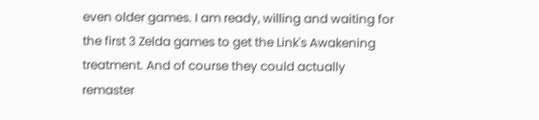even older games. I am ready, willing and waiting for the first 3 Zelda games to get the Link's Awakening treatment. And of course they could actually remaster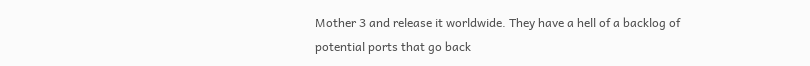Mother 3 and release it worldwide. They have a hell of a backlog of potential ports that go back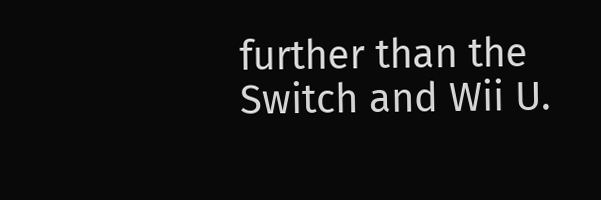further than the Switch and Wii U.